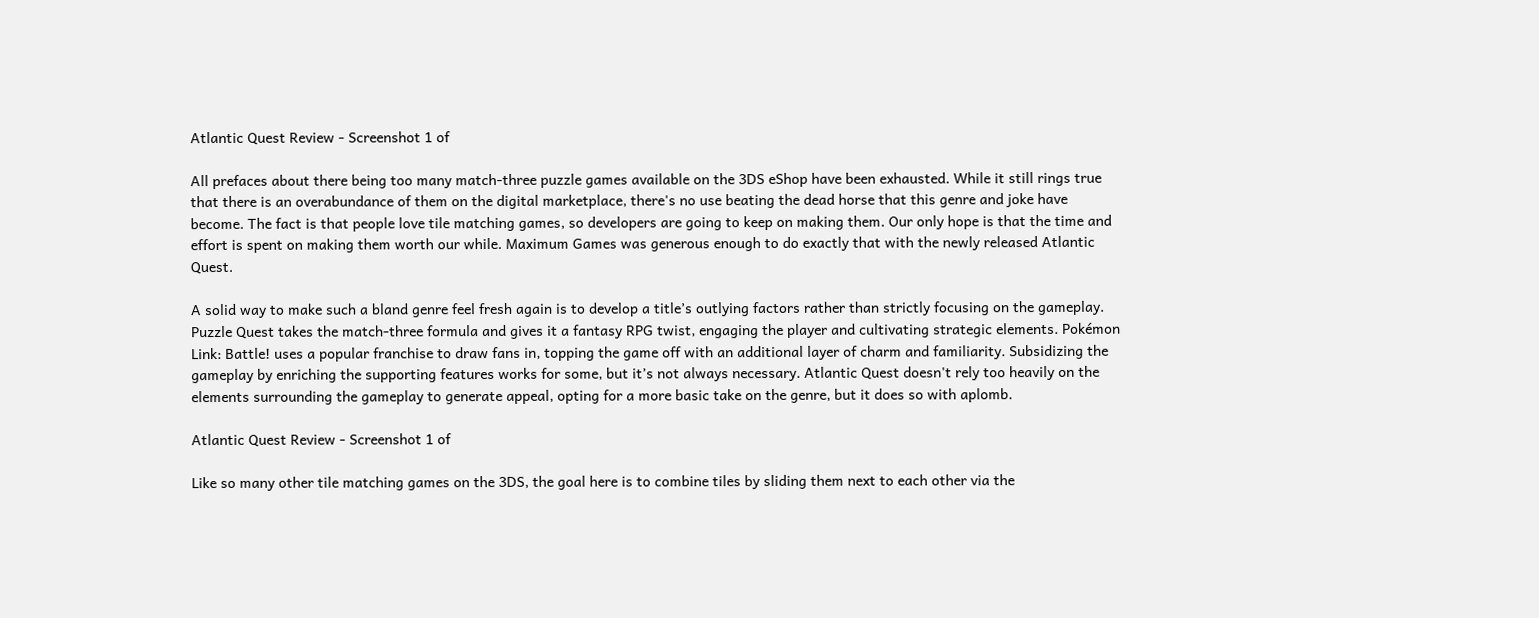Atlantic Quest Review - Screenshot 1 of

All prefaces about there being too many match-three puzzle games available on the 3DS eShop have been exhausted. While it still rings true that there is an overabundance of them on the digital marketplace, there's no use beating the dead horse that this genre and joke have become. The fact is that people love tile matching games, so developers are going to keep on making them. Our only hope is that the time and effort is spent on making them worth our while. Maximum Games was generous enough to do exactly that with the newly released Atlantic Quest.

A solid way to make such a bland genre feel fresh again is to develop a title’s outlying factors rather than strictly focusing on the gameplay. Puzzle Quest takes the match-three formula and gives it a fantasy RPG twist, engaging the player and cultivating strategic elements. Pokémon Link: Battle! uses a popular franchise to draw fans in, topping the game off with an additional layer of charm and familiarity. Subsidizing the gameplay by enriching the supporting features works for some, but it’s not always necessary. Atlantic Quest doesn't rely too heavily on the elements surrounding the gameplay to generate appeal, opting for a more basic take on the genre, but it does so with aplomb.

Atlantic Quest Review - Screenshot 1 of

Like so many other tile matching games on the 3DS, the goal here is to combine tiles by sliding them next to each other via the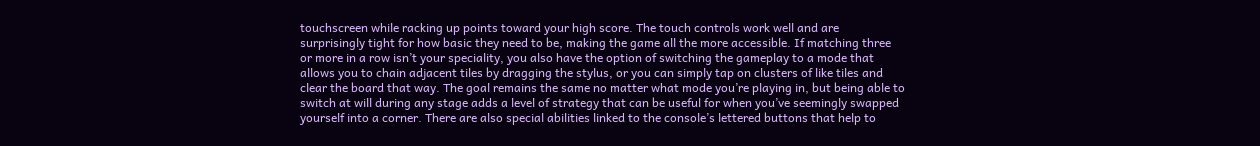touchscreen while racking up points toward your high score. The touch controls work well and are surprisingly tight for how basic they need to be, making the game all the more accessible. If matching three or more in a row isn’t your speciality, you also have the option of switching the gameplay to a mode that allows you to chain adjacent tiles by dragging the stylus, or you can simply tap on clusters of like tiles and clear the board that way. The goal remains the same no matter what mode you’re playing in, but being able to switch at will during any stage adds a level of strategy that can be useful for when you’ve seemingly swapped yourself into a corner. There are also special abilities linked to the console’s lettered buttons that help to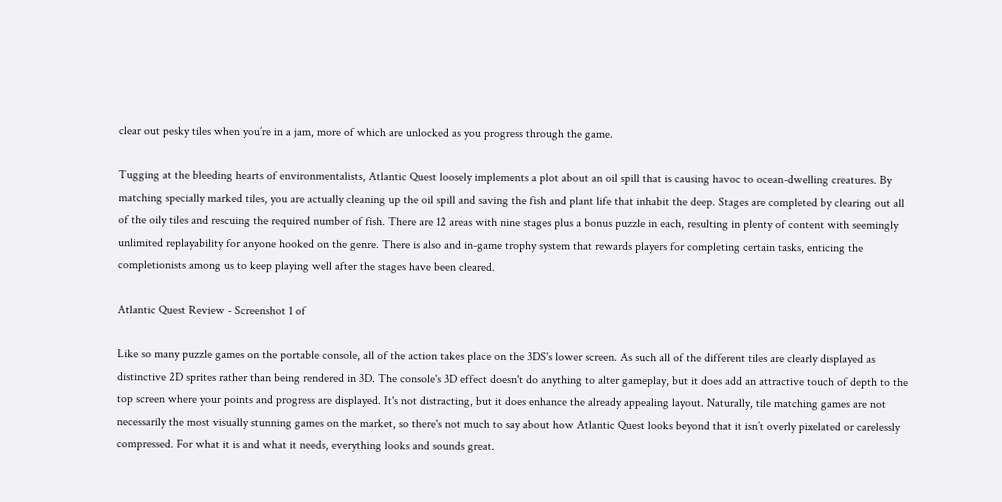clear out pesky tiles when you’re in a jam, more of which are unlocked as you progress through the game.

Tugging at the bleeding hearts of environmentalists, Atlantic Quest loosely implements a plot about an oil spill that is causing havoc to ocean-dwelling creatures. By matching specially marked tiles, you are actually cleaning up the oil spill and saving the fish and plant life that inhabit the deep. Stages are completed by clearing out all of the oily tiles and rescuing the required number of fish. There are 12 areas with nine stages plus a bonus puzzle in each, resulting in plenty of content with seemingly unlimited replayability for anyone hooked on the genre. There is also and in-game trophy system that rewards players for completing certain tasks, enticing the completionists among us to keep playing well after the stages have been cleared.

Atlantic Quest Review - Screenshot 1 of

Like so many puzzle games on the portable console, all of the action takes place on the 3DS's lower screen. As such all of the different tiles are clearly displayed as distinctive 2D sprites rather than being rendered in 3D. The console's 3D effect doesn't do anything to alter gameplay, but it does add an attractive touch of depth to the top screen where your points and progress are displayed. It's not distracting, but it does enhance the already appealing layout. Naturally, tile matching games are not necessarily the most visually stunning games on the market, so there's not much to say about how Atlantic Quest looks beyond that it isn’t overly pixelated or carelessly compressed. For what it is and what it needs, everything looks and sounds great.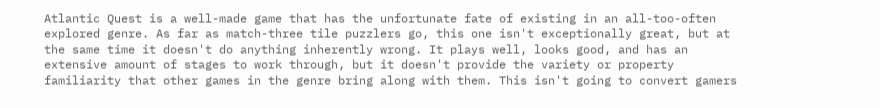Atlantic Quest is a well-made game that has the unfortunate fate of existing in an all-too-often explored genre. As far as match-three tile puzzlers go, this one isn't exceptionally great, but at the same time it doesn't do anything inherently wrong. It plays well, looks good, and has an extensive amount of stages to work through, but it doesn't provide the variety or property familiarity that other games in the genre bring along with them. This isn't going to convert gamers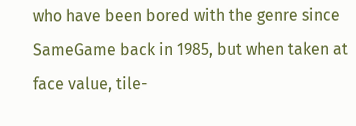who have been bored with the genre since SameGame back in 1985, but when taken at face value, tile-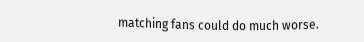matching fans could do much worse.